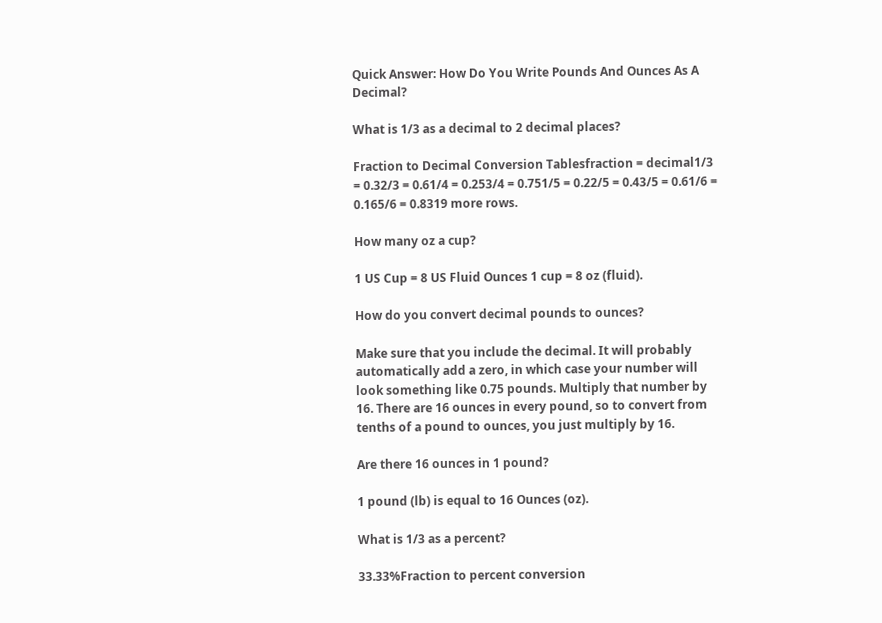Quick Answer: How Do You Write Pounds And Ounces As A Decimal?

What is 1/3 as a decimal to 2 decimal places?

Fraction to Decimal Conversion Tablesfraction = decimal1/3 = 0.32/3 = 0.61/4 = 0.253/4 = 0.751/5 = 0.22/5 = 0.43/5 = 0.61/6 = 0.165/6 = 0.8319 more rows.

How many oz a cup?

1 US Cup = 8 US Fluid Ounces 1 cup = 8 oz (fluid).

How do you convert decimal pounds to ounces?

Make sure that you include the decimal. It will probably automatically add a zero, in which case your number will look something like 0.75 pounds. Multiply that number by 16. There are 16 ounces in every pound, so to convert from tenths of a pound to ounces, you just multiply by 16.

Are there 16 ounces in 1 pound?

1 pound (lb) is equal to 16 Ounces (oz).

What is 1/3 as a percent?

33.33%Fraction to percent conversion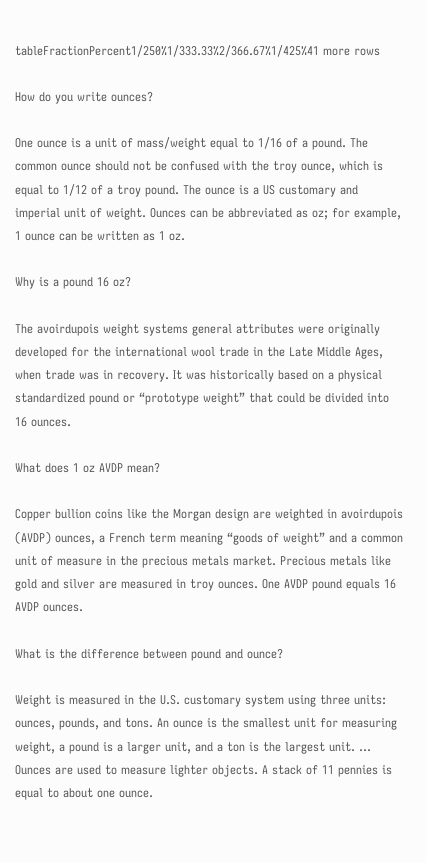tableFractionPercent1/250%1/333.33%2/366.67%1/425%41 more rows

How do you write ounces?

One ounce is a unit of mass/weight equal to 1/16 of a pound. The common ounce should not be confused with the troy ounce, which is equal to 1/12 of a troy pound. The ounce is a US customary and imperial unit of weight. Ounces can be abbreviated as oz; for example, 1 ounce can be written as 1 oz.

Why is a pound 16 oz?

The avoirdupois weight systems general attributes were originally developed for the international wool trade in the Late Middle Ages, when trade was in recovery. It was historically based on a physical standardized pound or “prototype weight” that could be divided into 16 ounces.

What does 1 oz AVDP mean?

Copper bullion coins like the Morgan design are weighted in avoirdupois (AVDP) ounces, a French term meaning “goods of weight” and a common unit of measure in the precious metals market. Precious metals like gold and silver are measured in troy ounces. One AVDP pound equals 16 AVDP ounces.

What is the difference between pound and ounce?

Weight is measured in the U.S. customary system using three units: ounces, pounds, and tons. An ounce is the smallest unit for measuring weight, a pound is a larger unit, and a ton is the largest unit. … Ounces are used to measure lighter objects. A stack of 11 pennies is equal to about one ounce.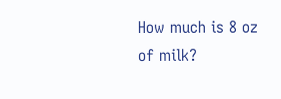How much is 8 oz of milk?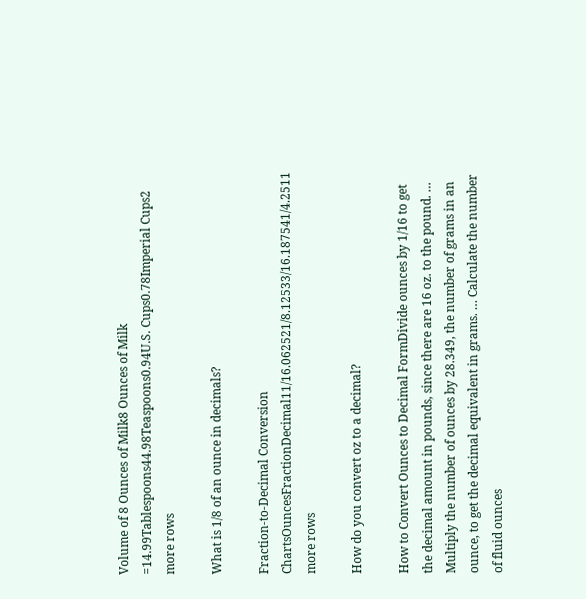Volume of 8 Ounces of Milk8 Ounces of Milk =14.99Tablespoons44.98Teaspoons0.94U.S. Cups0.78Imperial Cups2 more rows

What is 1/8 of an ounce in decimals?

Fraction-to-Decimal Conversion ChartsOuncesFractionDecimal11/16.062521/8.12533/16.187541/4.2511 more rows

How do you convert oz to a decimal?

How to Convert Ounces to Decimal FormDivide ounces by 1/16 to get the decimal amount in pounds, since there are 16 oz. to the pound. … Multiply the number of ounces by 28.349, the number of grams in an ounce, to get the decimal equivalent in grams. … Calculate the number of fluid ounces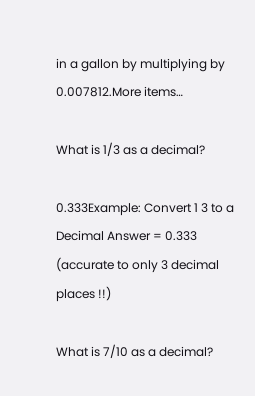in a gallon by multiplying by 0.007812.More items…

What is 1/3 as a decimal?

0.333Example: Convert 1 3 to a Decimal Answer = 0.333 (accurate to only 3 decimal places !!)

What is 7/10 as a decimal?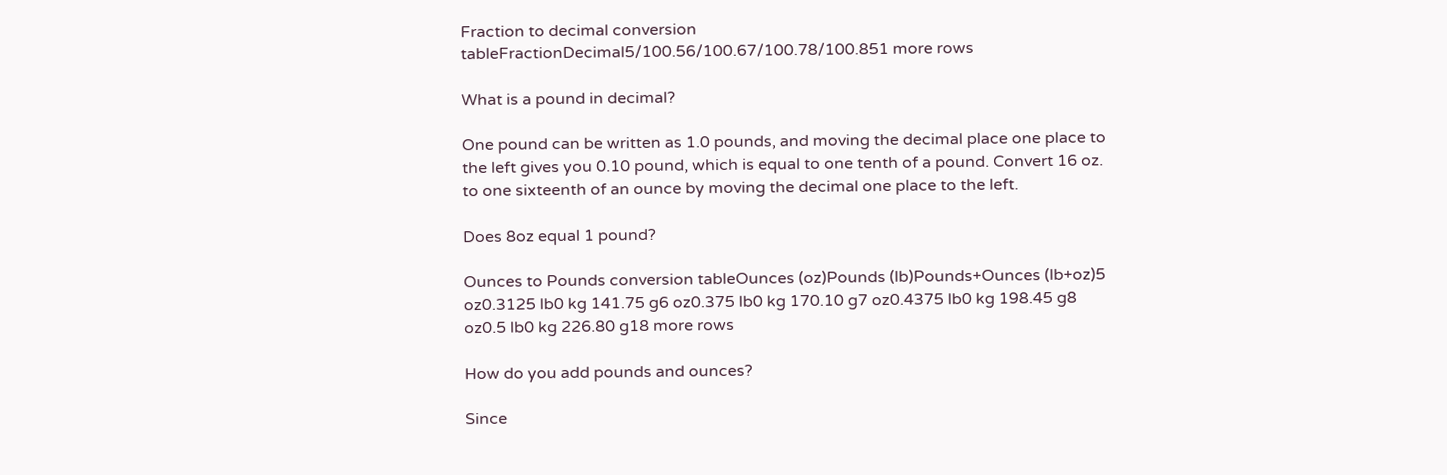Fraction to decimal conversion tableFractionDecimal5/100.56/100.67/100.78/100.851 more rows

What is a pound in decimal?

One pound can be written as 1.0 pounds, and moving the decimal place one place to the left gives you 0.10 pound, which is equal to one tenth of a pound. Convert 16 oz. to one sixteenth of an ounce by moving the decimal one place to the left.

Does 8oz equal 1 pound?

Ounces to Pounds conversion tableOunces (oz)Pounds (lb)Pounds+Ounces (lb+oz)5 oz0.3125 lb0 kg 141.75 g6 oz0.375 lb0 kg 170.10 g7 oz0.4375 lb0 kg 198.45 g8 oz0.5 lb0 kg 226.80 g18 more rows

How do you add pounds and ounces?

Since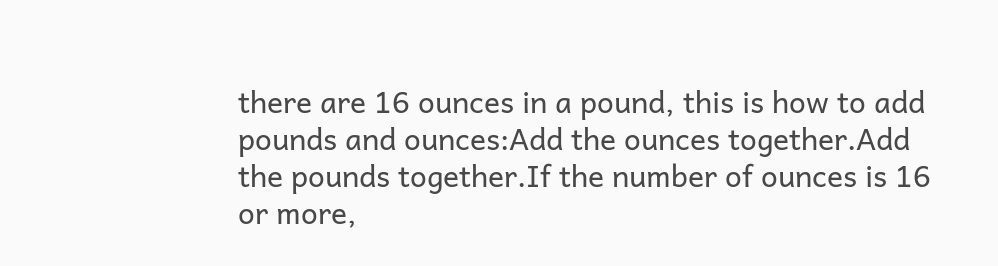there are 16 ounces in a pound, this is how to add pounds and ounces:Add the ounces together.Add the pounds together.If the number of ounces is 16 or more,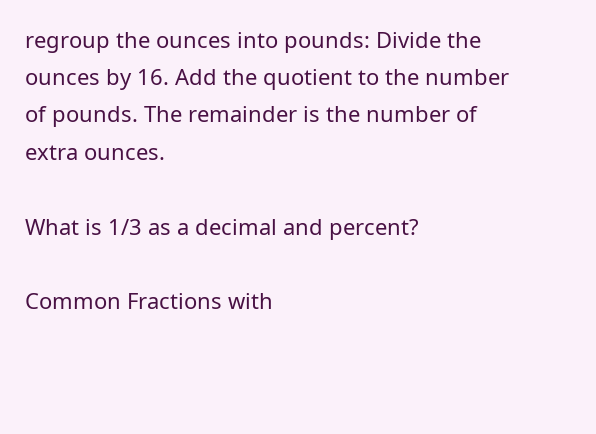regroup the ounces into pounds: Divide the ounces by 16. Add the quotient to the number of pounds. The remainder is the number of extra ounces.

What is 1/3 as a decimal and percent?

Common Fractions with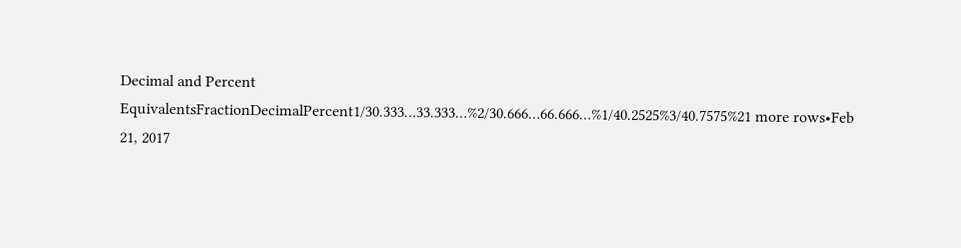Decimal and Percent EquivalentsFractionDecimalPercent1/30.333…33.333…%2/30.666…66.666…%1/40.2525%3/40.7575%21 more rows•Feb 21, 2017